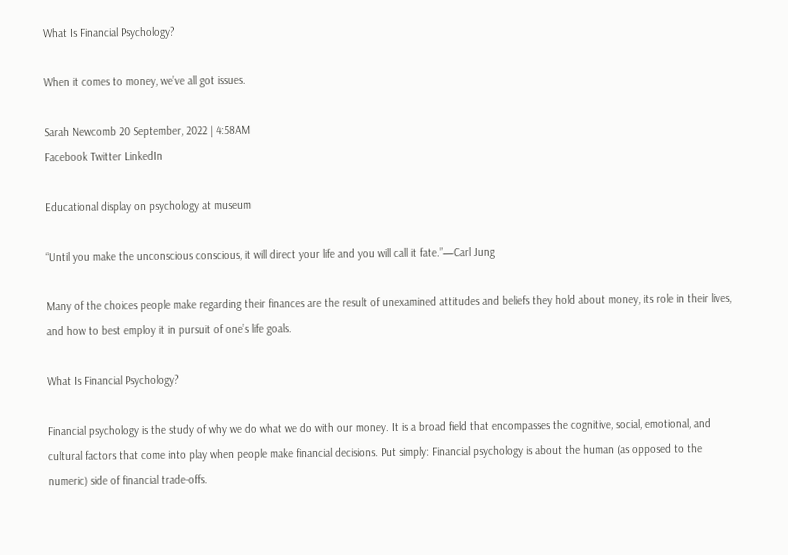What Is Financial Psychology?

When it comes to money, we’ve all got issues.

Sarah Newcomb 20 September, 2022 | 4:58AM
Facebook Twitter LinkedIn

Educational display on psychology at museum

“Until you make the unconscious conscious, it will direct your life and you will call it fate.”—Carl Jung

Many of the choices people make regarding their finances are the result of unexamined attitudes and beliefs they hold about money, its role in their lives, and how to best employ it in pursuit of one’s life goals.

What Is Financial Psychology?

Financial psychology is the study of why we do what we do with our money. It is a broad field that encompasses the cognitive, social, emotional, and cultural factors that come into play when people make financial decisions. Put simply: Financial psychology is about the human (as opposed to the numeric) side of financial trade-offs.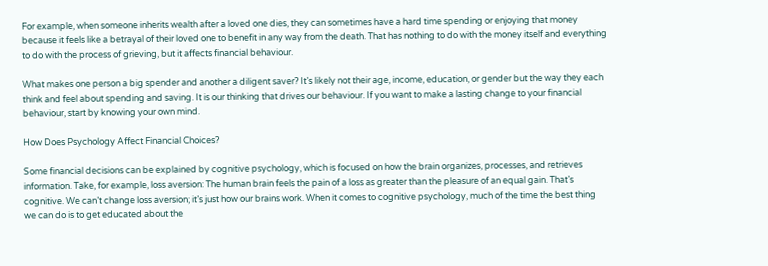For example, when someone inherits wealth after a loved one dies, they can sometimes have a hard time spending or enjoying that money because it feels like a betrayal of their loved one to benefit in any way from the death. That has nothing to do with the money itself and everything to do with the process of grieving, but it affects financial behaviour.

What makes one person a big spender and another a diligent saver? It’s likely not their age, income, education, or gender but the way they each think and feel about spending and saving. It is our thinking that drives our behaviour. If you want to make a lasting change to your financial behaviour, start by knowing your own mind.

How Does Psychology Affect Financial Choices?

Some financial decisions can be explained by cognitive psychology, which is focused on how the brain organizes, processes, and retrieves information. Take, for example, loss aversion: The human brain feels the pain of a loss as greater than the pleasure of an equal gain. That’s cognitive. We can’t change loss aversion; it’s just how our brains work. When it comes to cognitive psychology, much of the time the best thing we can do is to get educated about the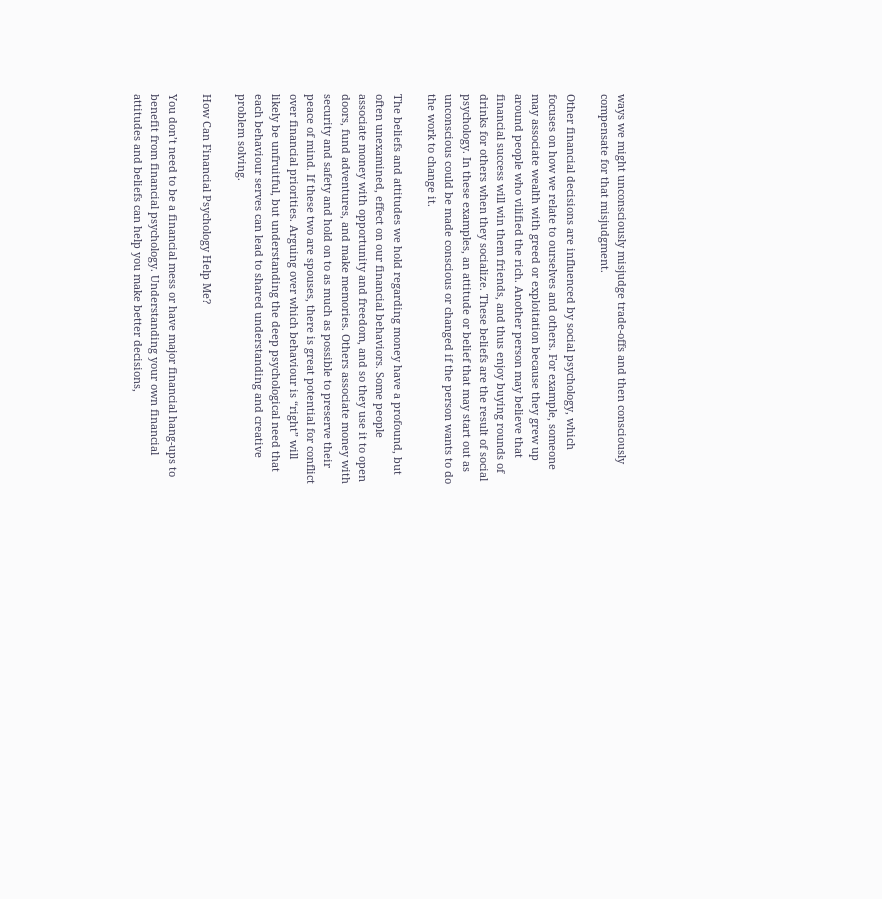ways we might unconsciously misjudge trade-offs and then consciously compensate for that misjudgment.

Other financial decisions are influenced by social psychology, which focuses on how we relate to ourselves and others. For example, someone may associate wealth with greed or exploitation because they grew up around people who vilified the rich. Another person may believe that financial success will win them friends, and thus enjoy buying rounds of drinks for others when they socialize. These beliefs are the result of social psychology. In these examples, an attitude or belief that may start out as unconscious could be made conscious or changed if the person wants to do the work to change it.

The beliefs and attitudes we hold regarding money have a profound, but often unexamined, effect on our financial behaviors. Some people associate money with opportunity and freedom, and so they use it to open doors, fund adventures, and make memories. Others associate money with security and safety and hold on to as much as possible to preserve their peace of mind. If these two are spouses, there is great potential for conflict over financial priorities. Arguing over which behaviour is “right” will likely be unfruitful, but understanding the deep psychological need that each behaviour serves can lead to shared understanding and creative problem solving.

How Can Financial Psychology Help Me?

You don’t need to be a financial mess or have major financial hang-ups to benefit from financial psychology. Understanding your own financial attitudes and beliefs can help you make better decisions,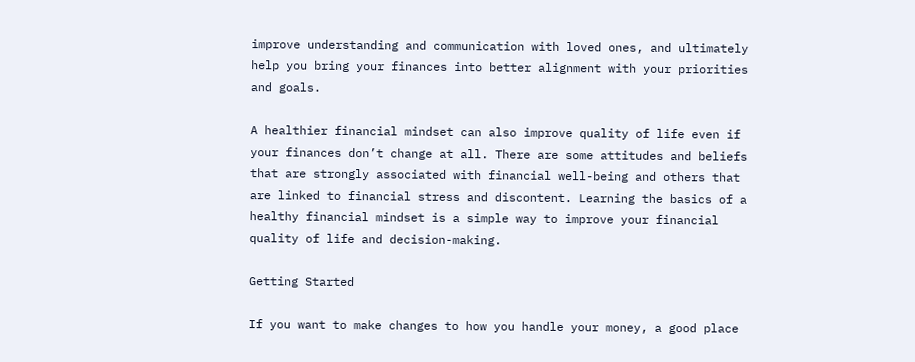improve understanding and communication with loved ones, and ultimately help you bring your finances into better alignment with your priorities and goals.

A healthier financial mindset can also improve quality of life even if your finances don’t change at all. There are some attitudes and beliefs that are strongly associated with financial well-being and others that are linked to financial stress and discontent. Learning the basics of a healthy financial mindset is a simple way to improve your financial quality of life and decision-making.

Getting Started

If you want to make changes to how you handle your money, a good place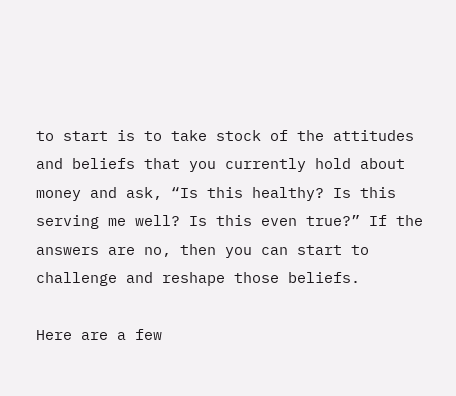to start is to take stock of the attitudes and beliefs that you currently hold about money and ask, “Is this healthy? Is this serving me well? Is this even true?” If the answers are no, then you can start to challenge and reshape those beliefs.

Here are a few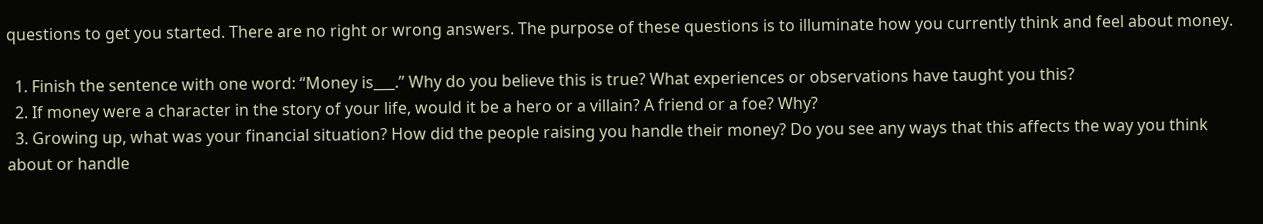questions to get you started. There are no right or wrong answers. The purpose of these questions is to illuminate how you currently think and feel about money.

  1. Finish the sentence with one word: “Money is___.” Why do you believe this is true? What experiences or observations have taught you this?
  2. If money were a character in the story of your life, would it be a hero or a villain? A friend or a foe? Why?
  3. Growing up, what was your financial situation? How did the people raising you handle their money? Do you see any ways that this affects the way you think about or handle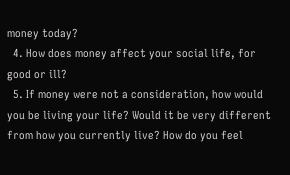money today?
  4. How does money affect your social life, for good or ill?
  5. If money were not a consideration, how would you be living your life? Would it be very different from how you currently live? How do you feel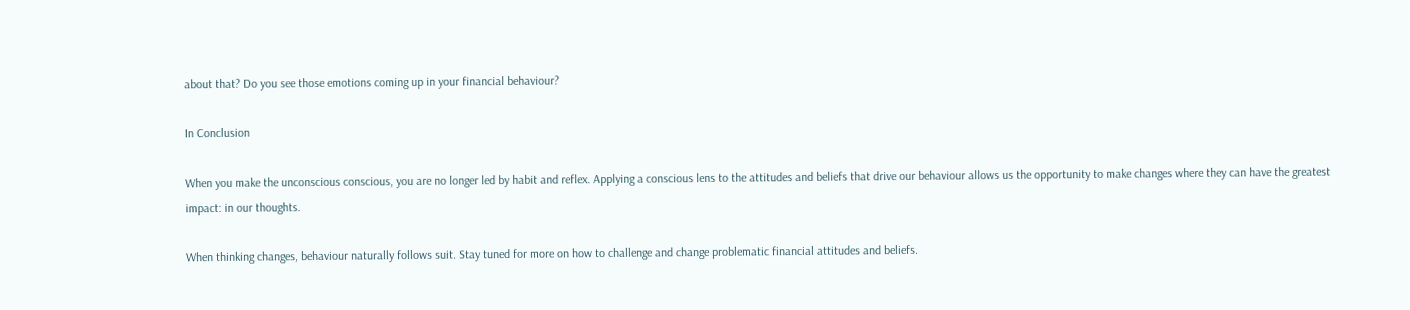about that? Do you see those emotions coming up in your financial behaviour?

In Conclusion

When you make the unconscious conscious, you are no longer led by habit and reflex. Applying a conscious lens to the attitudes and beliefs that drive our behaviour allows us the opportunity to make changes where they can have the greatest impact: in our thoughts.

When thinking changes, behaviour naturally follows suit. Stay tuned for more on how to challenge and change problematic financial attitudes and beliefs.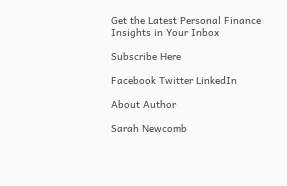Get the Latest Personal Finance Insights in Your Inbox

Subscribe Here

Facebook Twitter LinkedIn

About Author

Sarah Newcomb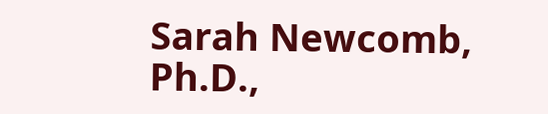Sarah Newcomb, Ph.D.,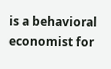is a behavioral economist for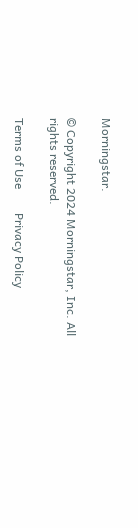Morningstar.

© Copyright 2024 Morningstar, Inc. All rights reserved.

Terms of Use        Privacy Policy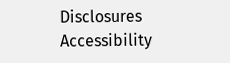Disclosures        Accessibility